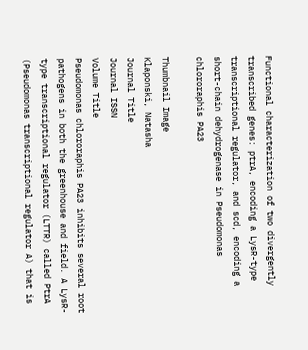Functional characterization of two divergently transcribed genes: ptrA, encoding a LysR-type transcriptional regulator, and scd, encoding a short-chain dehydrogenase in Pseudomonas chlororaphis PA23

Thumbnail Image
Klaponski, Natasha
Journal Title
Journal ISSN
Volume Title
Pseudomonas chlororaphis PA23 inhibits several root pathogens in both the greenhouse and field. A LysR-type transcriptional regulator (LTTR) called PtrA (Pseudomonas transcriptional regulator A) that is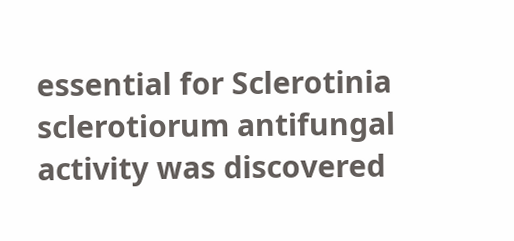essential for Sclerotinia sclerotiorum antifungal activity was discovered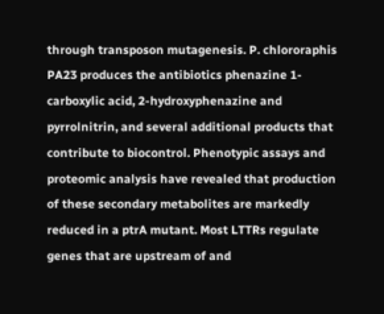through transposon mutagenesis. P. chlororaphis PA23 produces the antibiotics phenazine 1-carboxylic acid, 2-hydroxyphenazine and pyrrolnitrin, and several additional products that contribute to biocontrol. Phenotypic assays and proteomic analysis have revealed that production of these secondary metabolites are markedly reduced in a ptrA mutant. Most LTTRs regulate genes that are upstream of and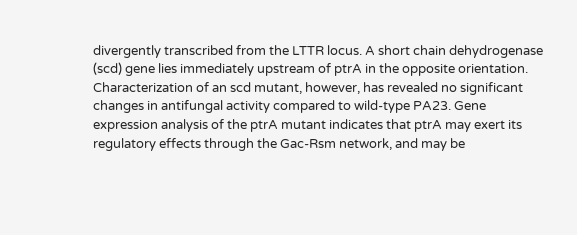divergently transcribed from the LTTR locus. A short chain dehydrogenase (scd) gene lies immediately upstream of ptrA in the opposite orientation. Characterization of an scd mutant, however, has revealed no significant changes in antifungal activity compared to wild-type PA23. Gene expression analysis of the ptrA mutant indicates that ptrA may exert its regulatory effects through the Gac-Rsm network, and may be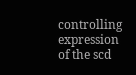controlling expression of the scd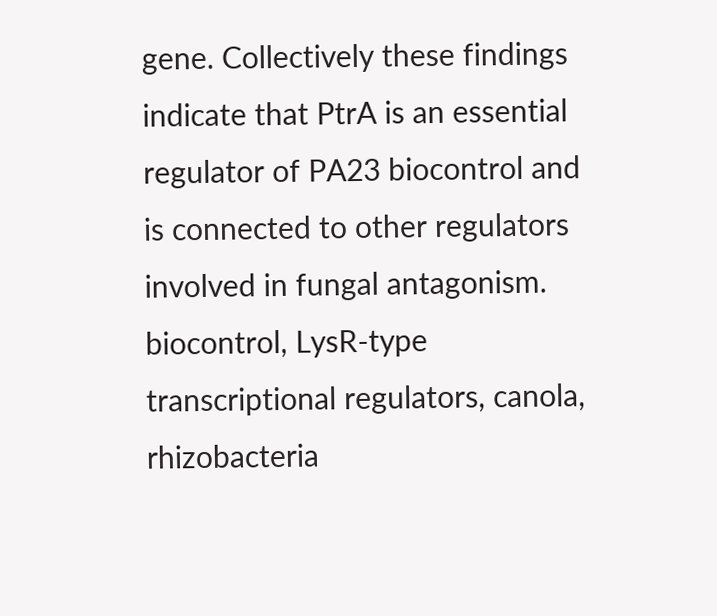gene. Collectively these findings indicate that PtrA is an essential regulator of PA23 biocontrol and is connected to other regulators involved in fungal antagonism.
biocontrol, LysR-type transcriptional regulators, canola, rhizobacteria